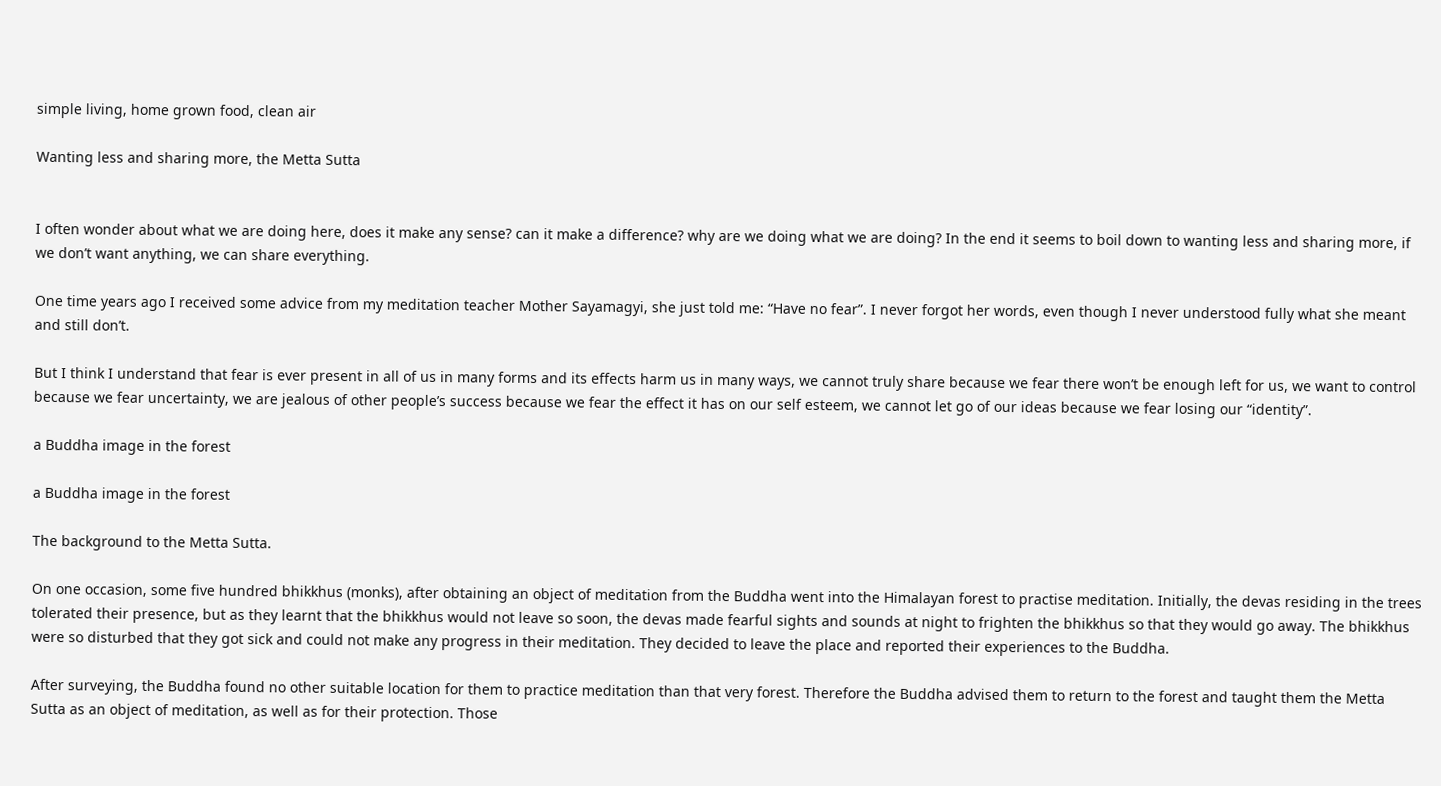simple living, home grown food, clean air

Wanting less and sharing more, the Metta Sutta


I often wonder about what we are doing here, does it make any sense? can it make a difference? why are we doing what we are doing? In the end it seems to boil down to wanting less and sharing more, if we don’t want anything, we can share everything.

One time years ago I received some advice from my meditation teacher Mother Sayamagyi, she just told me: “Have no fear”. I never forgot her words, even though I never understood fully what she meant and still don’t.

But I think I understand that fear is ever present in all of us in many forms and its effects harm us in many ways, we cannot truly share because we fear there won’t be enough left for us, we want to control because we fear uncertainty, we are jealous of other people’s success because we fear the effect it has on our self esteem, we cannot let go of our ideas because we fear losing our “identity”.

a Buddha image in the forest

a Buddha image in the forest

The background to the Metta Sutta.

On one occasion, some five hundred bhikkhus (monks), after obtaining an object of meditation from the Buddha went into the Himalayan forest to practise meditation. Initially, the devas residing in the trees tolerated their presence, but as they learnt that the bhikkhus would not leave so soon, the devas made fearful sights and sounds at night to frighten the bhikkhus so that they would go away. The bhikkhus were so disturbed that they got sick and could not make any progress in their meditation. They decided to leave the place and reported their experiences to the Buddha.

After surveying, the Buddha found no other suitable location for them to practice meditation than that very forest. Therefore the Buddha advised them to return to the forest and taught them the Metta Sutta as an object of meditation, as well as for their protection. Those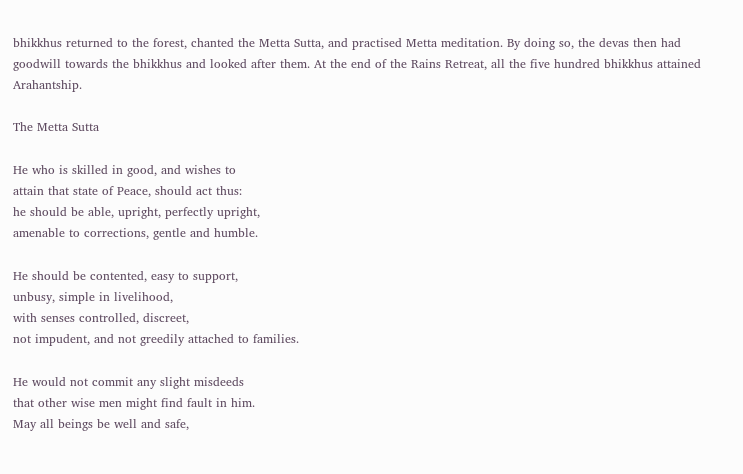bhikkhus returned to the forest, chanted the Metta Sutta, and practised Metta meditation. By doing so, the devas then had goodwill towards the bhikkhus and looked after them. At the end of the Rains Retreat, all the five hundred bhikkhus attained Arahantship.

The Metta Sutta

He who is skilled in good, and wishes to
attain that state of Peace, should act thus:
he should be able, upright, perfectly upright,
amenable to corrections, gentle and humble.

He should be contented, easy to support,
unbusy, simple in livelihood,
with senses controlled, discreet,
not impudent, and not greedily attached to families.

He would not commit any slight misdeeds
that other wise men might find fault in him.
May all beings be well and safe,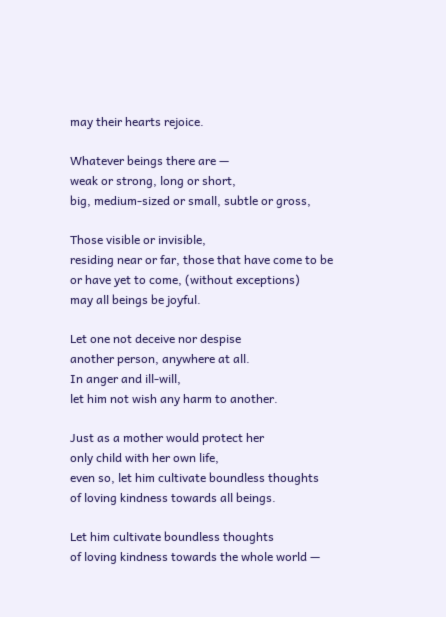may their hearts rejoice.

Whatever beings there are —
weak or strong, long or short,
big, medium-sized or small, subtle or gross,

Those visible or invisible,
residing near or far, those that have come to be
or have yet to come, (without exceptions)
may all beings be joyful.

Let one not deceive nor despise
another person, anywhere at all.
In anger and ill-will,
let him not wish any harm to another.

Just as a mother would protect her
only child with her own life,
even so, let him cultivate boundless thoughts
of loving kindness towards all beings.

Let him cultivate boundless thoughts
of loving kindness towards the whole world —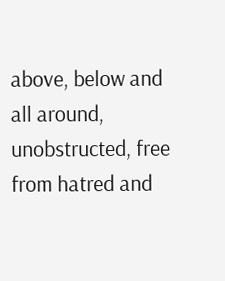above, below and all around,
unobstructed, free from hatred and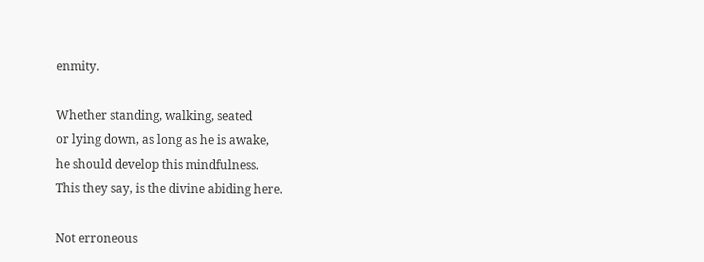enmity.

Whether standing, walking, seated
or lying down, as long as he is awake,
he should develop this mindfulness.
This they say, is the divine abiding here.

Not erroneous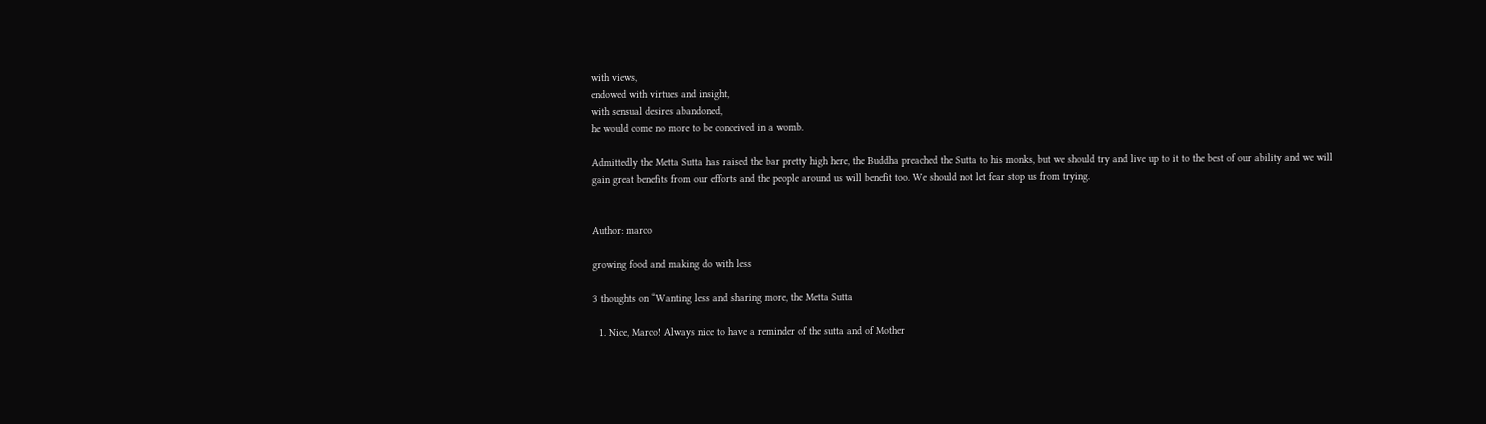with views,
endowed with virtues and insight,
with sensual desires abandoned,
he would come no more to be conceived in a womb.

Admittedly the Metta Sutta has raised the bar pretty high here, the Buddha preached the Sutta to his monks, but we should try and live up to it to the best of our ability and we will gain great benefits from our efforts and the people around us will benefit too. We should not let fear stop us from trying.


Author: marco

growing food and making do with less

3 thoughts on “Wanting less and sharing more, the Metta Sutta

  1. Nice, Marco! Always nice to have a reminder of the sutta and of Mother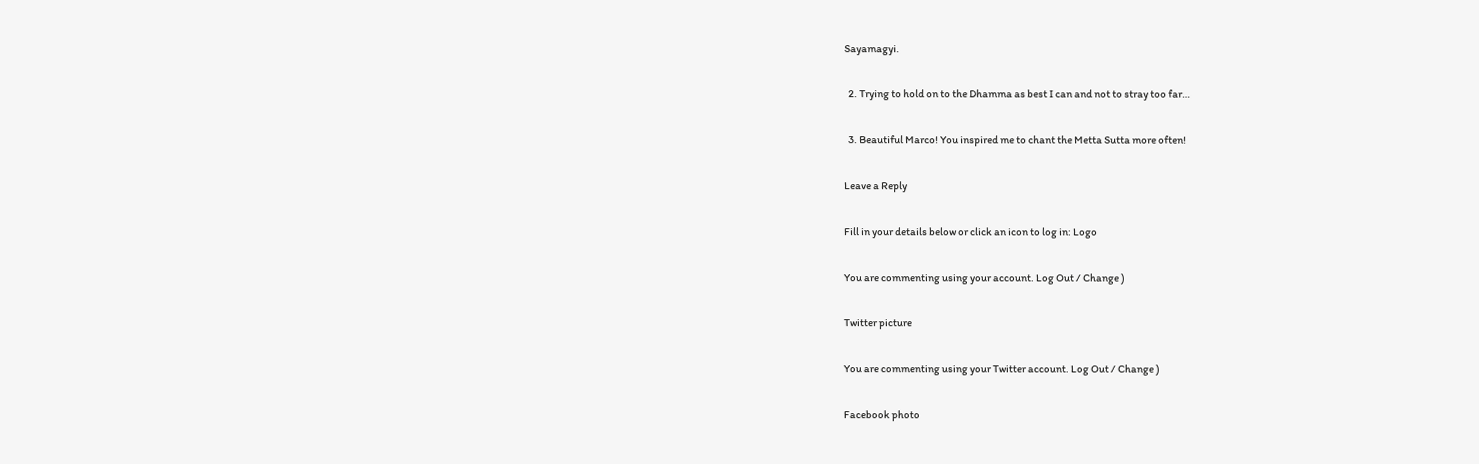Sayamagyi.

  2. Trying to hold on to the Dhamma as best I can and not to stray too far…

  3. Beautiful Marco! You inspired me to chant the Metta Sutta more often!

Leave a Reply

Fill in your details below or click an icon to log in: Logo

You are commenting using your account. Log Out / Change )

Twitter picture

You are commenting using your Twitter account. Log Out / Change )

Facebook photo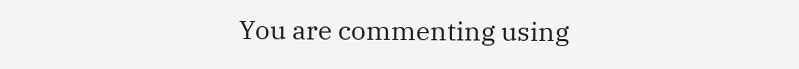You are commenting using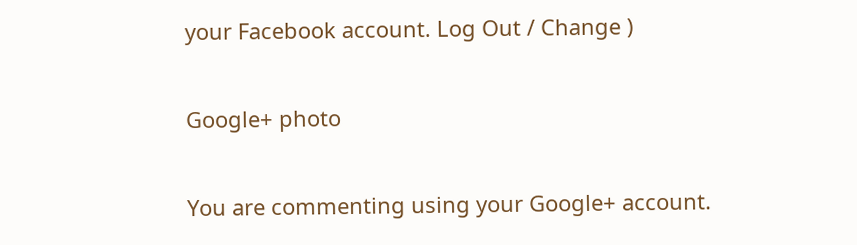your Facebook account. Log Out / Change )

Google+ photo

You are commenting using your Google+ account.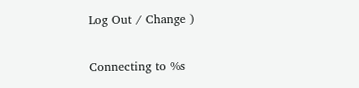Log Out / Change )

Connecting to %s